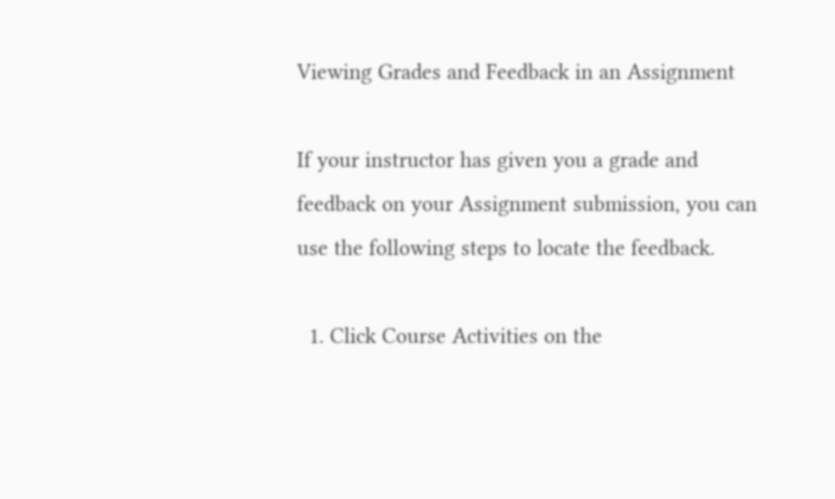Viewing Grades and Feedback in an Assignment

If your instructor has given you a grade and feedback on your Assignment submission, you can use the following steps to locate the feedback.

  1. Click Course Activities on the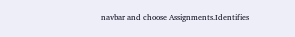navbar and choose Assignments.Identifies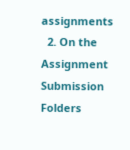assignments
  2. On the Assignment Submission Folders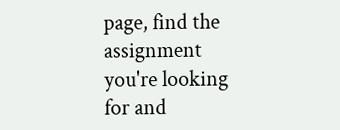page, find the assignment you're looking for and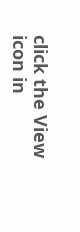click the View icon in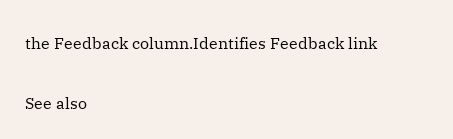the Feedback column.Identifies Feedback link

See also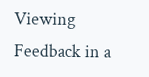Viewing Feedback in a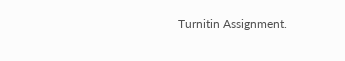Turnitin Assignment.